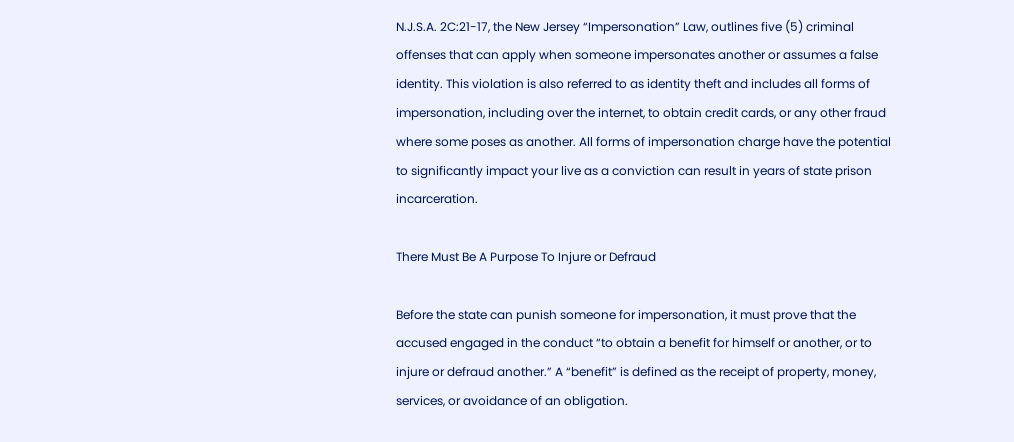N.J.S.A. 2C:21-17, the New Jersey “Impersonation” Law, outlines five (5) criminal offenses that can apply when someone impersonates another or assumes a false identity. This violation is also referred to as identity theft and includes all forms of impersonation, including over the internet, to obtain credit cards, or any other fraud where some poses as another. All forms of impersonation charge have the potential to significantly impact your live as a conviction can result in years of state prison incarceration.

There Must Be A Purpose To Injure or Defraud

Before the state can punish someone for impersonation, it must prove that the accused engaged in the conduct “to obtain a benefit for himself or another, or to injure or defraud another.” A “benefit” is defined as the receipt of property, money, services, or avoidance of an obligation.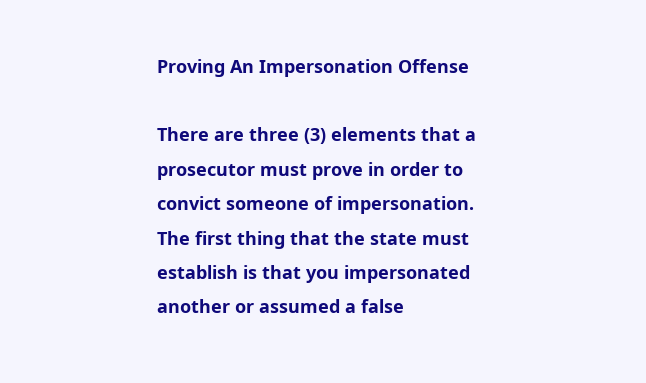Proving An Impersonation Offense

There are three (3) elements that a prosecutor must prove in order to convict someone of impersonation. The first thing that the state must establish is that you impersonated another or assumed a false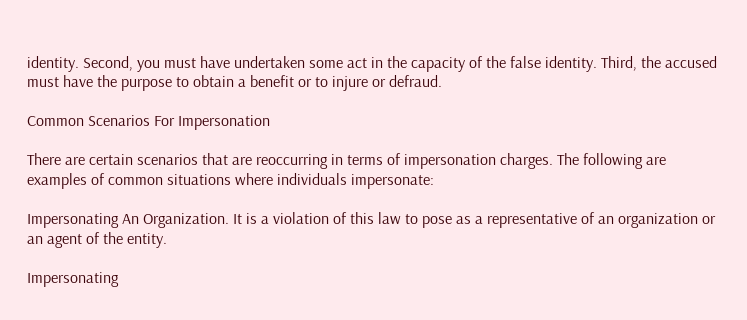identity. Second, you must have undertaken some act in the capacity of the false identity. Third, the accused must have the purpose to obtain a benefit or to injure or defraud.

Common Scenarios For Impersonation

There are certain scenarios that are reoccurring in terms of impersonation charges. The following are examples of common situations where individuals impersonate:

Impersonating An Organization. It is a violation of this law to pose as a representative of an organization or an agent of the entity.

Impersonating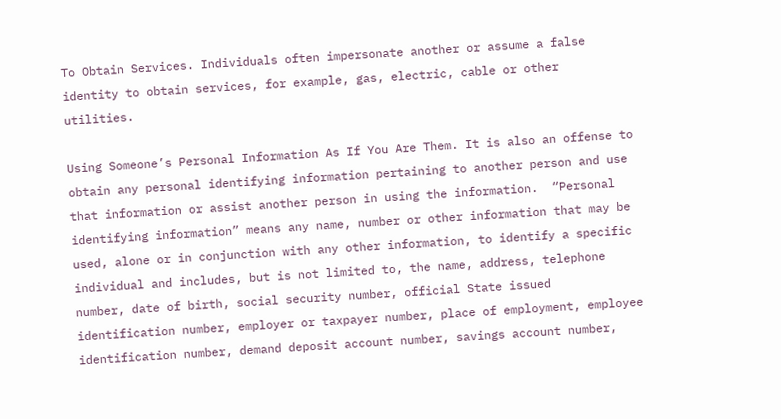To Obtain Services. Individuals often impersonate another or assume a false identity to obtain services, for example, gas, electric, cable or other utilities.

Using Someone’s Personal Information As If You Are Them. It is also an offense to obtain any personal identifying information pertaining to another person and use that information or assist another person in using the information.  “Personal identifying information” means any name, number or other information that may be used, alone or in conjunction with any other information, to identify a specific individual and includes, but is not limited to, the name, address, telephone number, date of birth, social security number, official State issued identification number, employer or taxpayer number, place of employment, employee identification number, demand deposit account number, savings account number,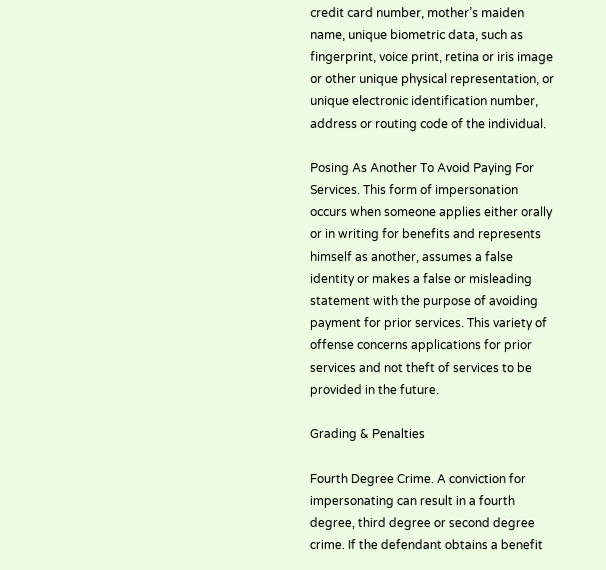credit card number, mother’s maiden name, unique biometric data, such as fingerprint, voice print, retina or iris image or other unique physical representation, or unique electronic identification number, address or routing code of the individual.

Posing As Another To Avoid Paying For Services. This form of impersonation occurs when someone applies either orally or in writing for benefits and represents himself as another, assumes a false identity or makes a false or misleading statement with the purpose of avoiding payment for prior services. This variety of offense concerns applications for prior services and not theft of services to be provided in the future.

Grading & Penalties

Fourth Degree Crime. A conviction for impersonating can result in a fourth degree, third degree or second degree crime. If the defendant obtains a benefit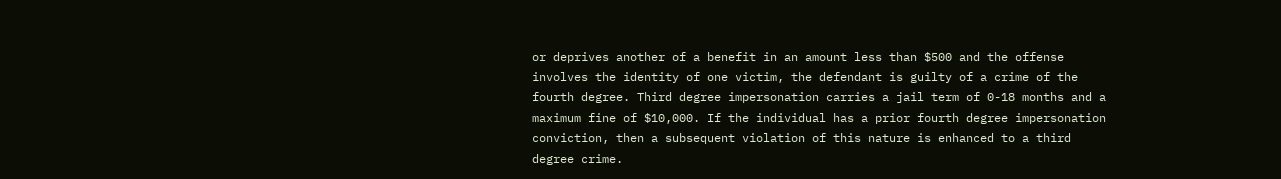or deprives another of a benefit in an amount less than $500 and the offense involves the identity of one victim, the defendant is guilty of a crime of the fourth degree. Third degree impersonation carries a jail term of 0-18 months and a maximum fine of $10,000. If the individual has a prior fourth degree impersonation conviction, then a subsequent violation of this nature is enhanced to a third degree crime.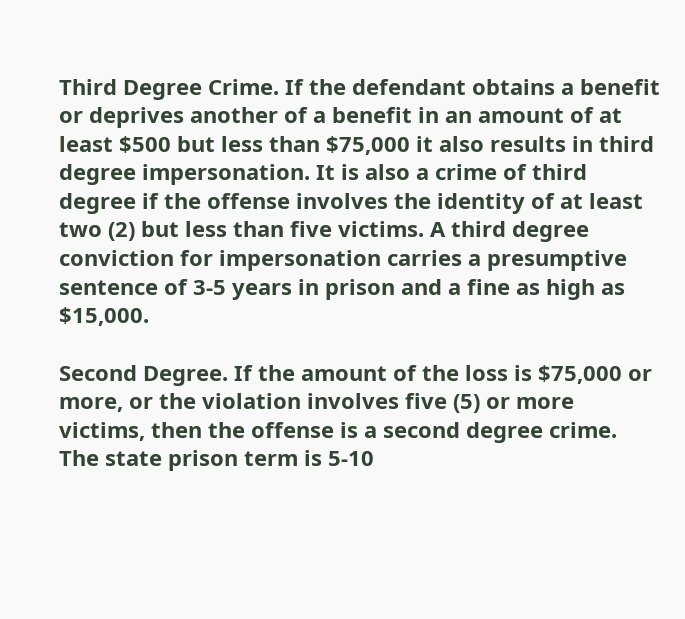Third Degree Crime. If the defendant obtains a benefit or deprives another of a benefit in an amount of at least $500 but less than $75,000 it also results in third degree impersonation. It is also a crime of third degree if the offense involves the identity of at least two (2) but less than five victims. A third degree conviction for impersonation carries a presumptive sentence of 3-5 years in prison and a fine as high as $15,000.

Second Degree. If the amount of the loss is $75,000 or more, or the violation involves five (5) or more victims, then the offense is a second degree crime. The state prison term is 5-10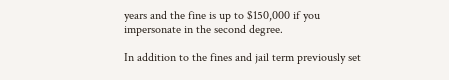years and the fine is up to $150,000 if you impersonate in the second degree.

In addition to the fines and jail term previously set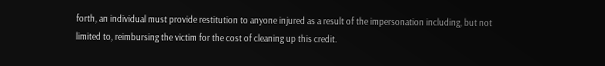forth, an individual must provide restitution to anyone injured as a result of the impersonation including, but not limited to, reimbursing the victim for the cost of cleaning up this credit.